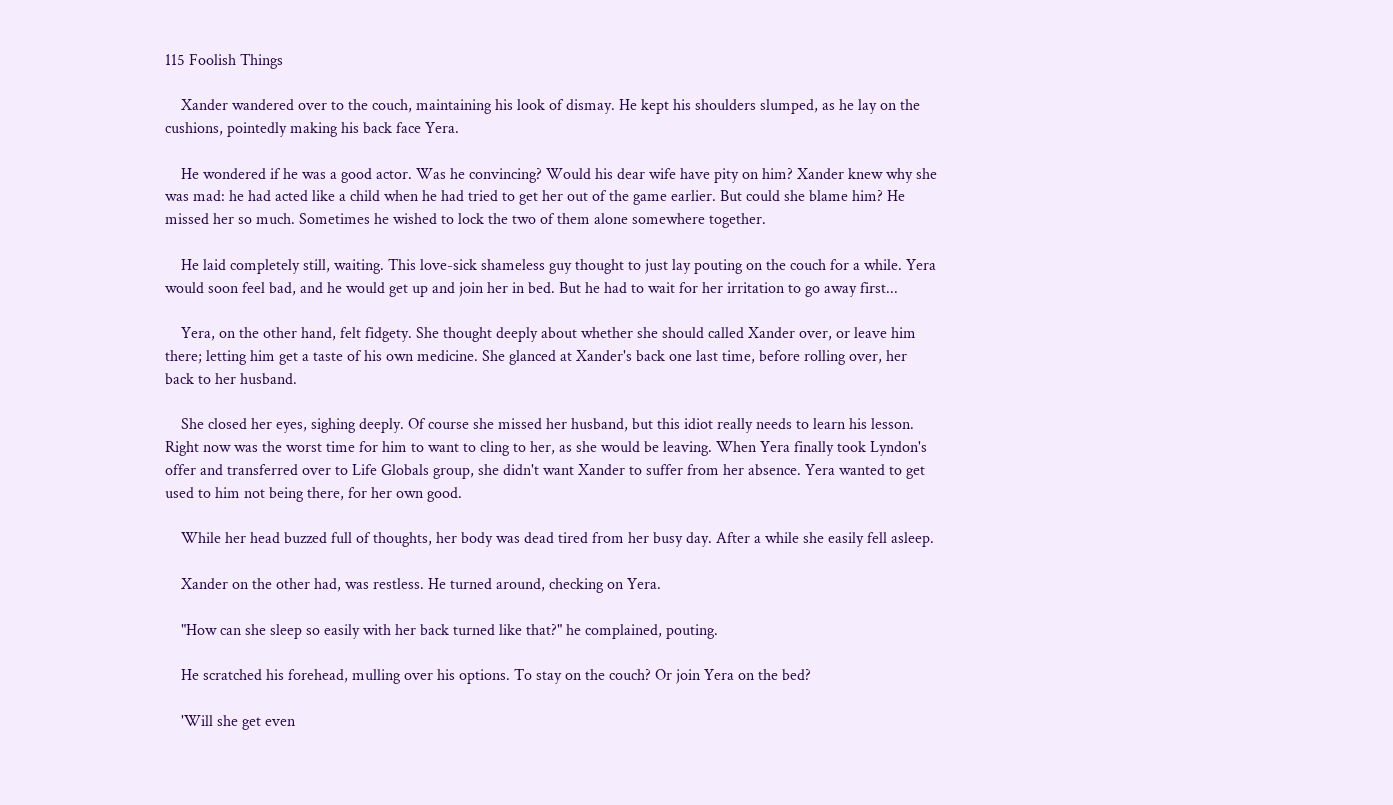115 Foolish Things

    Xander wandered over to the couch, maintaining his look of dismay. He kept his shoulders slumped, as he lay on the cushions, pointedly making his back face Yera.

    He wondered if he was a good actor. Was he convincing? Would his dear wife have pity on him? Xander knew why she was mad: he had acted like a child when he had tried to get her out of the game earlier. But could she blame him? He missed her so much. Sometimes he wished to lock the two of them alone somewhere together.

    He laid completely still, waiting. This love-sick shameless guy thought to just lay pouting on the couch for a while. Yera would soon feel bad, and he would get up and join her in bed. But he had to wait for her irritation to go away first...

    Yera, on the other hand, felt fidgety. She thought deeply about whether she should called Xander over, or leave him there; letting him get a taste of his own medicine. She glanced at Xander's back one last time, before rolling over, her back to her husband.

    She closed her eyes, sighing deeply. Of course she missed her husband, but this idiot really needs to learn his lesson. Right now was the worst time for him to want to cling to her, as she would be leaving. When Yera finally took Lyndon's offer and transferred over to Life Globals group, she didn't want Xander to suffer from her absence. Yera wanted to get used to him not being there, for her own good.

    While her head buzzed full of thoughts, her body was dead tired from her busy day. After a while she easily fell asleep.

    Xander on the other had, was restless. He turned around, checking on Yera.

    "How can she sleep so easily with her back turned like that?" he complained, pouting.

    He scratched his forehead, mulling over his options. To stay on the couch? Or join Yera on the bed?

    'Will she get even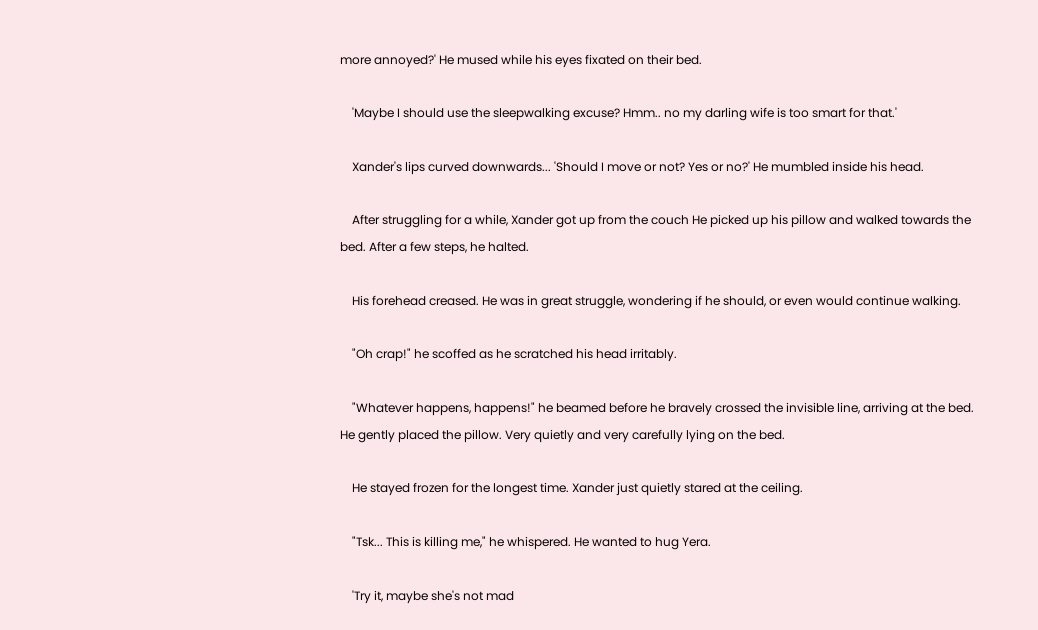more annoyed?' He mused while his eyes fixated on their bed.

    'Maybe I should use the sleepwalking excuse? Hmm.. no my darling wife is too smart for that.'

    Xander's lips curved downwards... 'Should I move or not? Yes or no?' He mumbled inside his head.

    After struggling for a while, Xander got up from the couch He picked up his pillow and walked towards the bed. After a few steps, he halted.

    His forehead creased. He was in great struggle, wondering if he should, or even would continue walking.

    "Oh crap!" he scoffed as he scratched his head irritably.

    "Whatever happens, happens!" he beamed before he bravely crossed the invisible line, arriving at the bed. He gently placed the pillow. Very quietly and very carefully lying on the bed.

    He stayed frozen for the longest time. Xander just quietly stared at the ceiling.

    "Tsk... This is killing me," he whispered. He wanted to hug Yera.

    'Try it, maybe she's not mad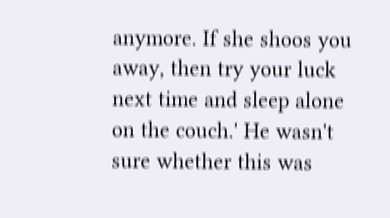anymore. If she shoos you away, then try your luck next time and sleep alone on the couch.' He wasn't sure whether this was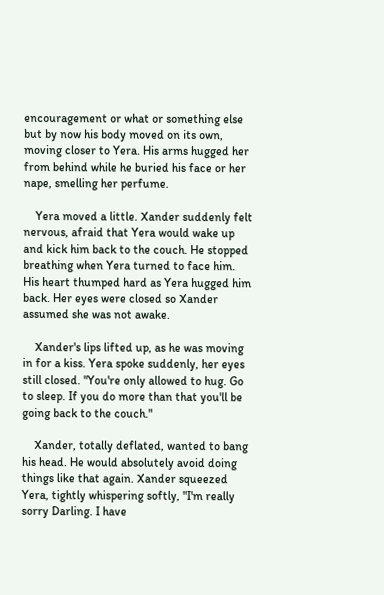encouragement or what or something else but by now his body moved on its own, moving closer to Yera. His arms hugged her from behind while he buried his face or her nape, smelling her perfume.

    Yera moved a little. Xander suddenly felt nervous, afraid that Yera would wake up and kick him back to the couch. He stopped breathing when Yera turned to face him. His heart thumped hard as Yera hugged him back. Her eyes were closed so Xander assumed she was not awake.

    Xander's lips lifted up, as he was moving in for a kiss. Yera spoke suddenly, her eyes still closed. "You're only allowed to hug. Go to sleep. If you do more than that you'll be going back to the couch."

    Xander, totally deflated, wanted to bang his head. He would absolutely avoid doing things like that again. Xander squeezed Yera, tightly whispering softly, "I'm really sorry Darling. I have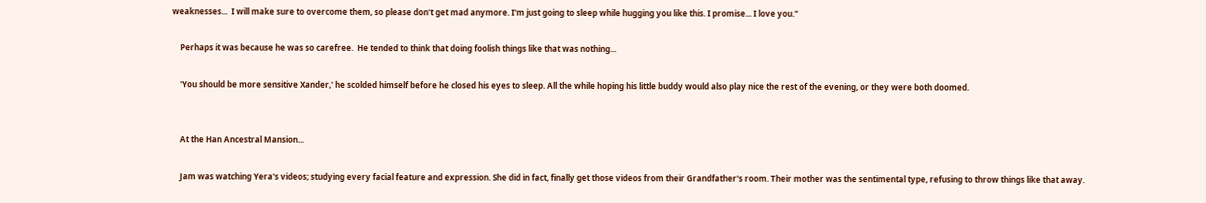weaknesses...  I will make sure to overcome them, so please don't get mad anymore. I'm just going to sleep while hugging you like this. I promise... I love you."

    Perhaps it was because he was so carefree.  He tended to think that doing foolish things like that was nothing...

    'You should be more sensitive Xander,' he scolded himself before he closed his eyes to sleep. All the while hoping his little buddy would also play nice the rest of the evening, or they were both doomed.


    At the Han Ancestral Mansion...

    Jam was watching Yera's videos; studying every facial feature and expression. She did in fact, finally get those videos from their Grandfather's room. Their mother was the sentimental type, refusing to throw things like that away.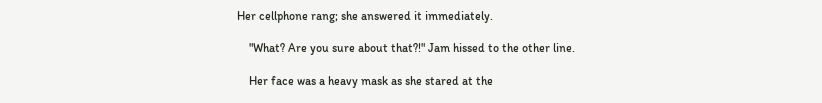Her cellphone rang; she answered it immediately.

    "What? Are you sure about that?!" Jam hissed to the other line.

    Her face was a heavy mask as she stared at the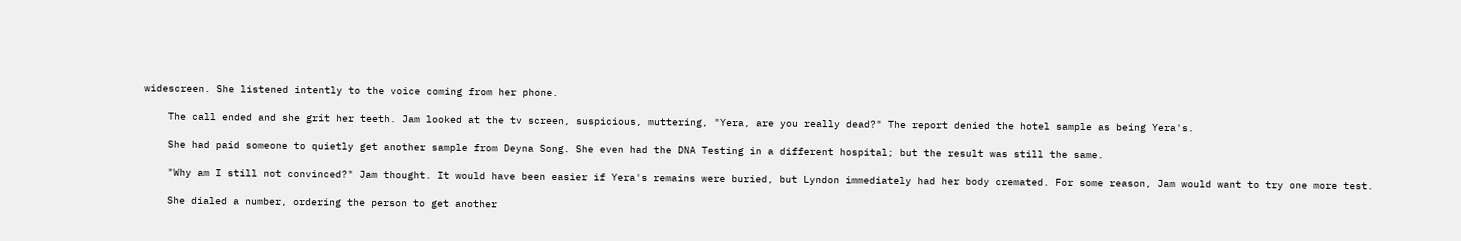widescreen. She listened intently to the voice coming from her phone.

    The call ended and she grit her teeth. Jam looked at the tv screen, suspicious, muttering, "Yera, are you really dead?" The report denied the hotel sample as being Yera's.

    She had paid someone to quietly get another sample from Deyna Song. She even had the DNA Testing in a different hospital; but the result was still the same.

    "Why am I still not convinced?" Jam thought. It would have been easier if Yera's remains were buried, but Lyndon immediately had her body cremated. For some reason, Jam would want to try one more test.

    She dialed a number, ordering the person to get another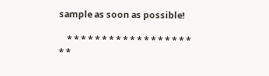sample as soon as possible!

    * * * * * * * * * * * * * * * * * * * *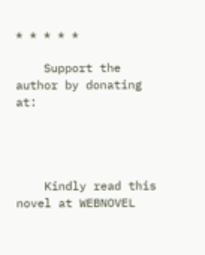* * * * *

    Support the author by donating at:




    Kindly read this novel at WEBNOVEL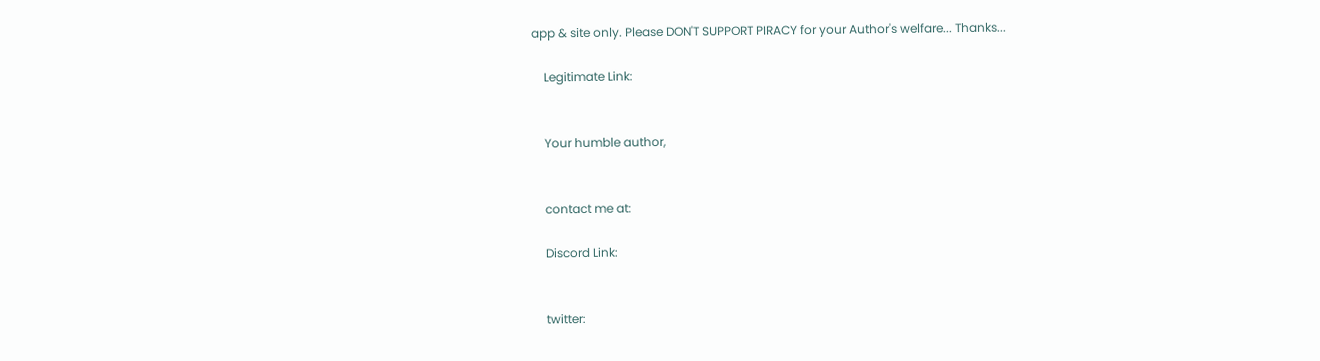app & site only. Please DON'T SUPPORT PIRACY for your Author's welfare... Thanks...

    Legitimate Link:


    Your humble author,


    contact me at:

    Discord Link:


    twitter: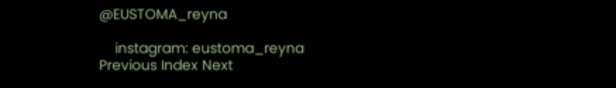@EUSTOMA_reyna

    instagram: eustoma_reyna
Previous Index Next